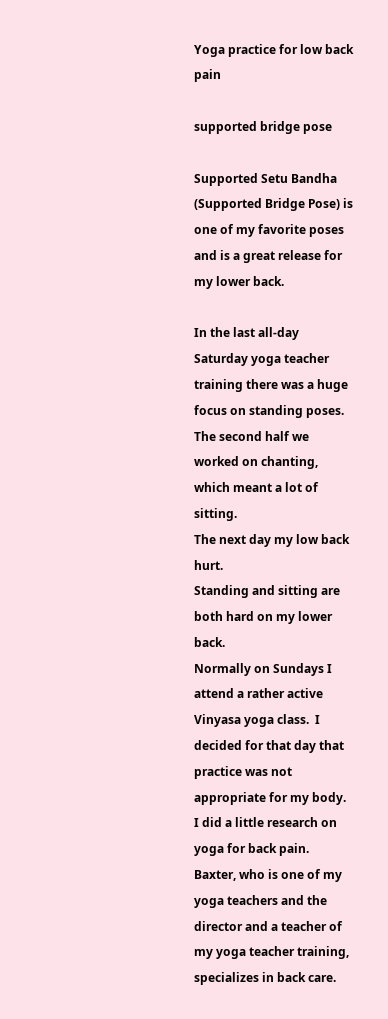Yoga practice for low back pain

supported bridge pose

Supported Setu Bandha (Supported Bridge Pose) is one of my favorite poses and is a great release for my lower back.

In the last all-day Saturday yoga teacher training there was a huge focus on standing poses. The second half we worked on chanting, which meant a lot of sitting.
The next day my low back hurt.
Standing and sitting are both hard on my lower back.
Normally on Sundays I attend a rather active Vinyasa yoga class.  I decided for that day that practice was not appropriate for my body.
I did a little research on yoga for back pain. Baxter, who is one of my yoga teachers and the director and a teacher of my yoga teacher training, specializes in back care.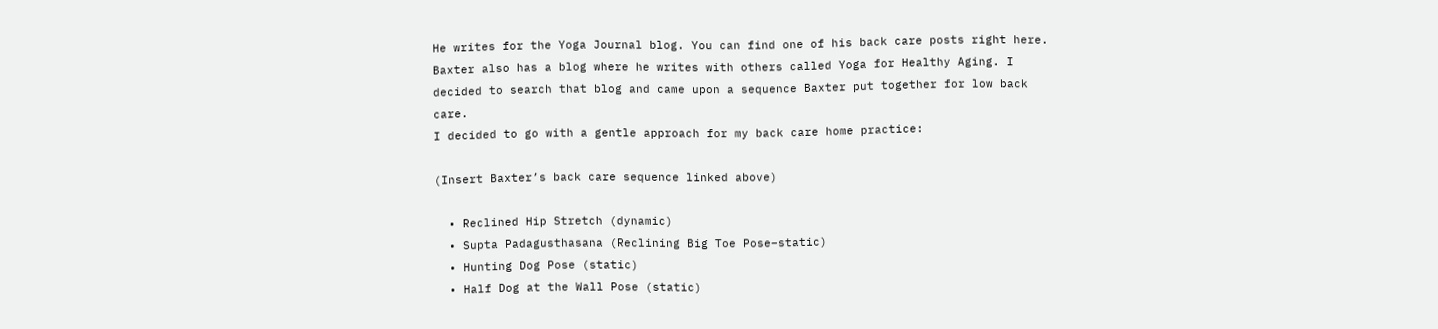He writes for the Yoga Journal blog. You can find one of his back care posts right here.
Baxter also has a blog where he writes with others called Yoga for Healthy Aging. I decided to search that blog and came upon a sequence Baxter put together for low back care.
I decided to go with a gentle approach for my back care home practice:

(Insert Baxter’s back care sequence linked above)

  • Reclined Hip Stretch (dynamic)
  • Supta Padagusthasana (Reclining Big Toe Pose–static)
  • Hunting Dog Pose (static)
  • Half Dog at the Wall Pose (static)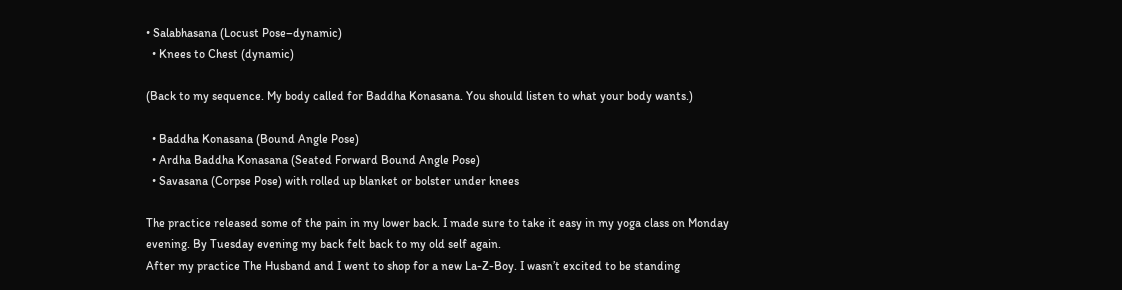• Salabhasana (Locust Pose–dynamic)
  • Knees to Chest (dynamic)

(Back to my sequence. My body called for Baddha Konasana. You should listen to what your body wants.)

  • Baddha Konasana (Bound Angle Pose)
  • Ardha Baddha Konasana (Seated Forward Bound Angle Pose)
  • Savasana (Corpse Pose) with rolled up blanket or bolster under knees

The practice released some of the pain in my lower back. I made sure to take it easy in my yoga class on Monday evening. By Tuesday evening my back felt back to my old self again.
After my practice The Husband and I went to shop for a new La-Z-Boy. I wasn’t excited to be standing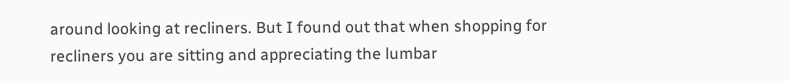around looking at recliners. But I found out that when shopping for recliners you are sitting and appreciating the lumbar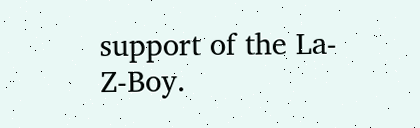support of the La-Z-Boy.